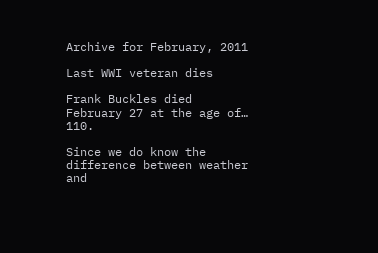Archive for February, 2011

Last WWI veteran dies

Frank Buckles died February 27 at the age of… 110.

Since we do know the difference between weather and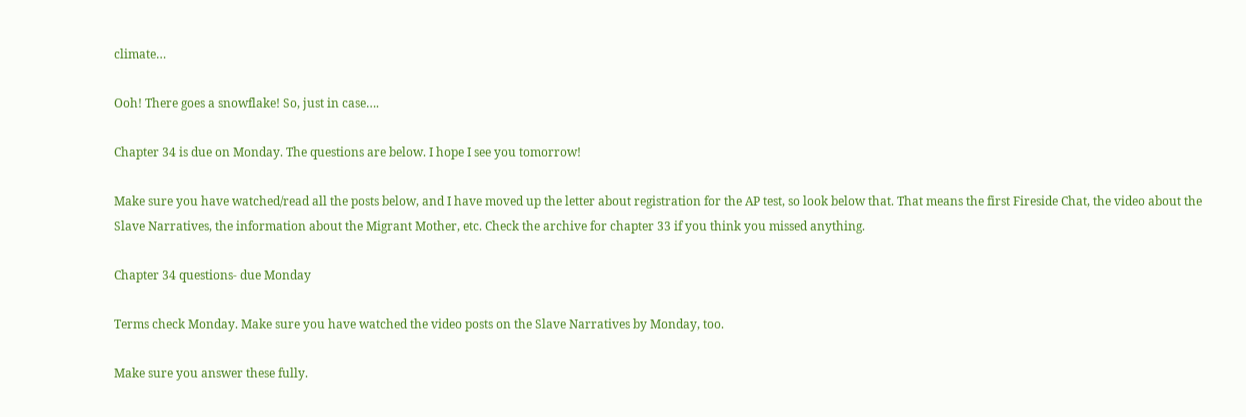climate…

Ooh! There goes a snowflake! So, just in case….

Chapter 34 is due on Monday. The questions are below. I hope I see you tomorrow!

Make sure you have watched/read all the posts below, and I have moved up the letter about registration for the AP test, so look below that. That means the first Fireside Chat, the video about the Slave Narratives, the information about the Migrant Mother, etc. Check the archive for chapter 33 if you think you missed anything.

Chapter 34 questions- due Monday

Terms check Monday. Make sure you have watched the video posts on the Slave Narratives by Monday, too.

Make sure you answer these fully.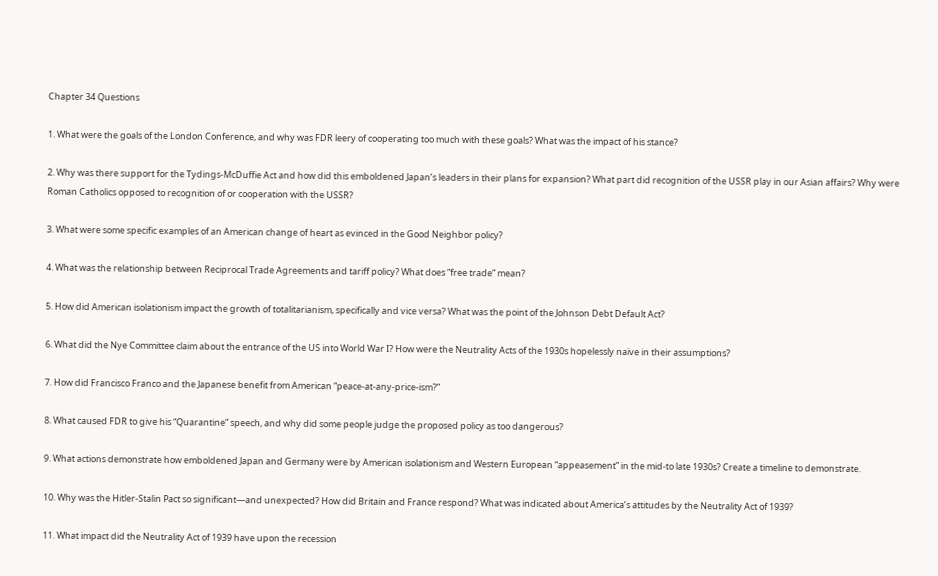Chapter 34 Questions

1. What were the goals of the London Conference, and why was FDR leery of cooperating too much with these goals? What was the impact of his stance?

2. Why was there support for the Tydings-McDuffie Act and how did this emboldened Japan’s leaders in their plans for expansion? What part did recognition of the USSR play in our Asian affairs? Why were Roman Catholics opposed to recognition of or cooperation with the USSR?

3. What were some specific examples of an American change of heart as evinced in the Good Neighbor policy?

4. What was the relationship between Reciprocal Trade Agreements and tariff policy? What does “free trade” mean?

5. How did American isolationism impact the growth of totalitarianism, specifically and vice versa? What was the point of the Johnson Debt Default Act?

6. What did the Nye Committee claim about the entrance of the US into World War I? How were the Neutrality Acts of the 1930s hopelessly naïve in their assumptions?

7. How did Francisco Franco and the Japanese benefit from American “peace-at-any-price-ism?”

8. What caused FDR to give his “Quarantine” speech, and why did some people judge the proposed policy as too dangerous?

9. What actions demonstrate how emboldened Japan and Germany were by American isolationism and Western European “appeasement” in the mid-to late 1930s? Create a timeline to demonstrate.

10. Why was the Hitler-Stalin Pact so significant—and unexpected? How did Britain and France respond? What was indicated about America’s attitudes by the Neutrality Act of 1939?

11. What impact did the Neutrality Act of 1939 have upon the recession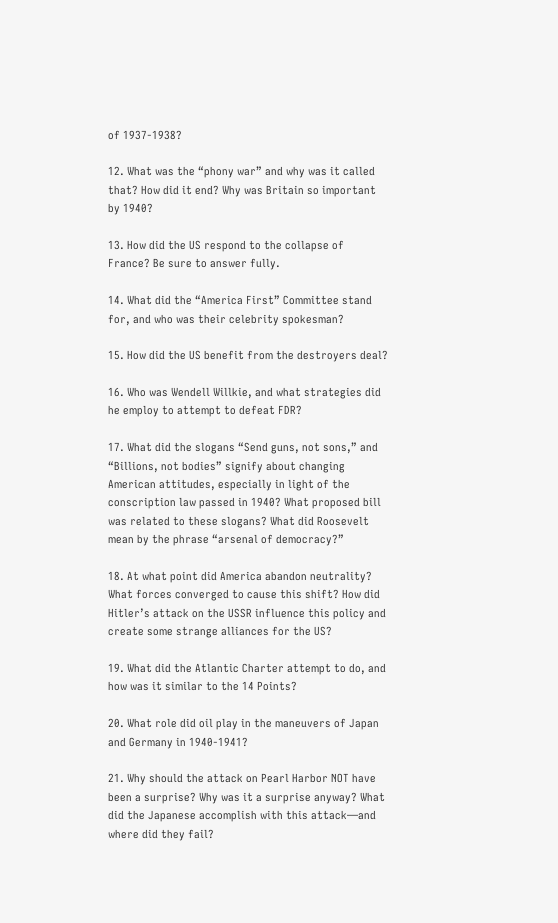of 1937-1938?

12. What was the “phony war” and why was it called that? How did it end? Why was Britain so important by 1940?

13. How did the US respond to the collapse of France? Be sure to answer fully.

14. What did the “America First” Committee stand for, and who was their celebrity spokesman?

15. How did the US benefit from the destroyers deal?

16. Who was Wendell Willkie, and what strategies did he employ to attempt to defeat FDR?

17. What did the slogans “Send guns, not sons,” and “Billions, not bodies” signify about changing American attitudes, especially in light of the conscription law passed in 1940? What proposed bill was related to these slogans? What did Roosevelt mean by the phrase “arsenal of democracy?”

18. At what point did America abandon neutrality? What forces converged to cause this shift? How did Hitler’s attack on the USSR influence this policy and create some strange alliances for the US?

19. What did the Atlantic Charter attempt to do, and how was it similar to the 14 Points?

20. What role did oil play in the maneuvers of Japan and Germany in 1940-1941?

21. Why should the attack on Pearl Harbor NOT have been a surprise? Why was it a surprise anyway? What did the Japanese accomplish with this attack—and where did they fail?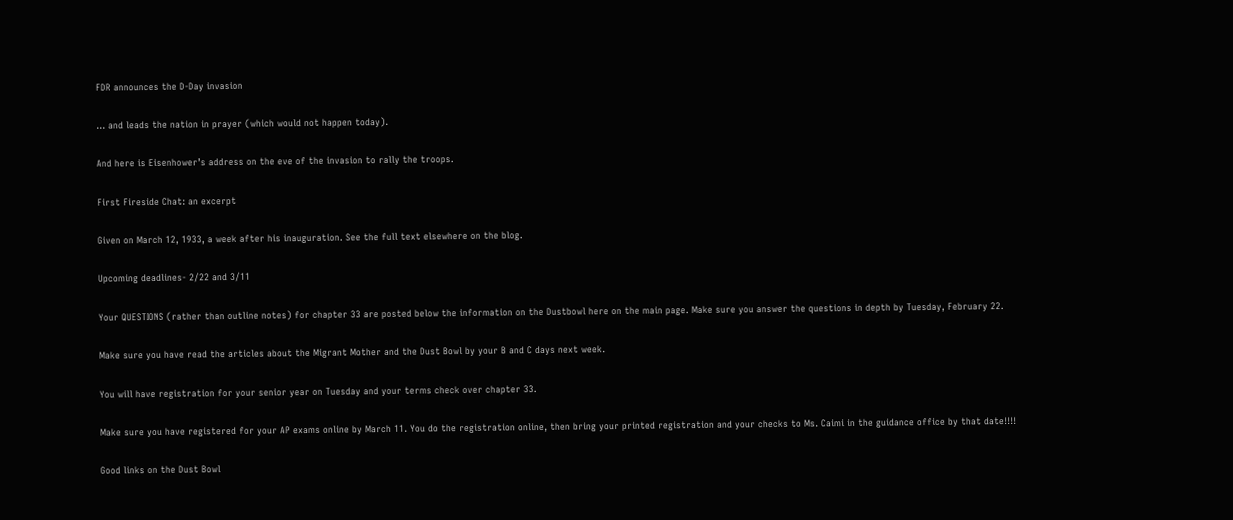FDR announces the D-Day invasion

… and leads the nation in prayer (which would not happen today).

And here is Eisenhower’s address on the eve of the invasion to rally the troops.

First Fireside Chat: an excerpt

Given on March 12, 1933, a week after his inauguration. See the full text elsewhere on the blog.

Upcoming deadlines- 2/22 and 3/11

Your QUESTIONS (rather than outline notes) for chapter 33 are posted below the information on the Dustbowl here on the main page. Make sure you answer the questions in depth by Tuesday, February 22.

Make sure you have read the articles about the Migrant Mother and the Dust Bowl by your B and C days next week.

You will have registration for your senior year on Tuesday and your terms check over chapter 33.

Make sure you have registered for your AP exams online by March 11. You do the registration online, then bring your printed registration and your checks to Ms. Caimi in the guidance office by that date!!!!

Good links on the Dust Bowl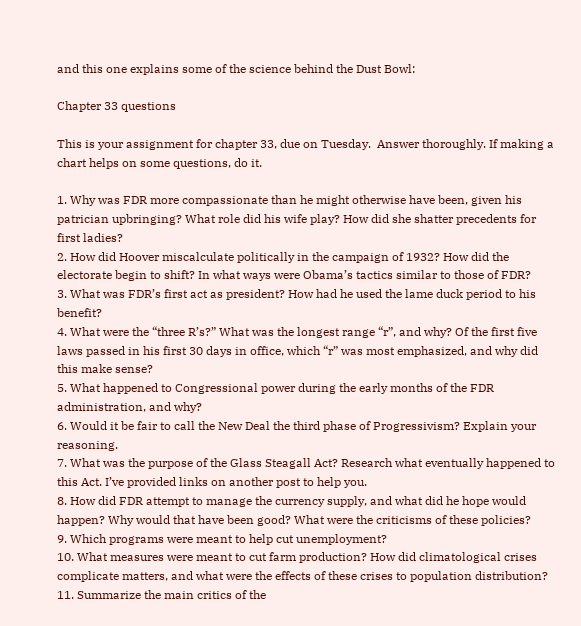and this one explains some of the science behind the Dust Bowl:

Chapter 33 questions

This is your assignment for chapter 33, due on Tuesday.  Answer thoroughly. If making a chart helps on some questions, do it.

1. Why was FDR more compassionate than he might otherwise have been, given his patrician upbringing? What role did his wife play? How did she shatter precedents for first ladies?
2. How did Hoover miscalculate politically in the campaign of 1932? How did the electorate begin to shift? In what ways were Obama’s tactics similar to those of FDR?
3. What was FDR’s first act as president? How had he used the lame duck period to his benefit?
4. What were the “three R’s?” What was the longest range “r”, and why? Of the first five laws passed in his first 30 days in office, which “r” was most emphasized, and why did this make sense?
5. What happened to Congressional power during the early months of the FDR administration, and why?
6. Would it be fair to call the New Deal the third phase of Progressivism? Explain your reasoning.
7. What was the purpose of the Glass Steagall Act? Research what eventually happened to this Act. I’ve provided links on another post to help you.
8. How did FDR attempt to manage the currency supply, and what did he hope would happen? Why would that have been good? What were the criticisms of these policies?
9. Which programs were meant to help cut unemployment?
10. What measures were meant to cut farm production? How did climatological crises complicate matters, and what were the effects of these crises to population distribution?
11. Summarize the main critics of the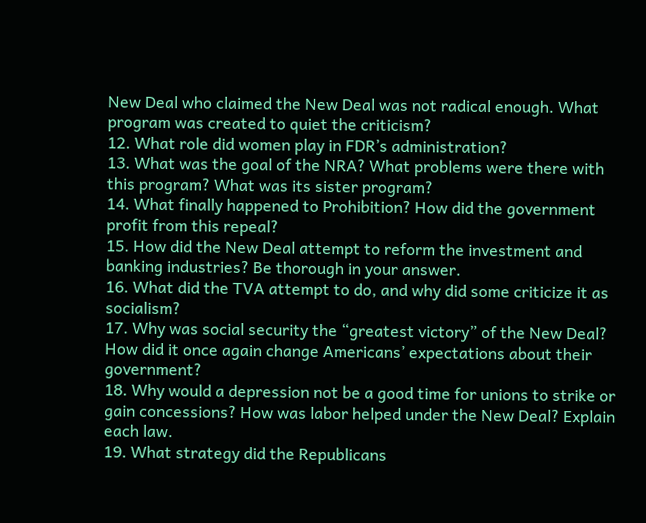New Deal who claimed the New Deal was not radical enough. What program was created to quiet the criticism?
12. What role did women play in FDR’s administration?
13. What was the goal of the NRA? What problems were there with this program? What was its sister program?
14. What finally happened to Prohibition? How did the government profit from this repeal?
15. How did the New Deal attempt to reform the investment and banking industries? Be thorough in your answer.
16. What did the TVA attempt to do, and why did some criticize it as socialism?
17. Why was social security the “greatest victory” of the New Deal? How did it once again change Americans’ expectations about their government?
18. Why would a depression not be a good time for unions to strike or gain concessions? How was labor helped under the New Deal? Explain each law.
19. What strategy did the Republicans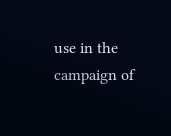use in the campaign of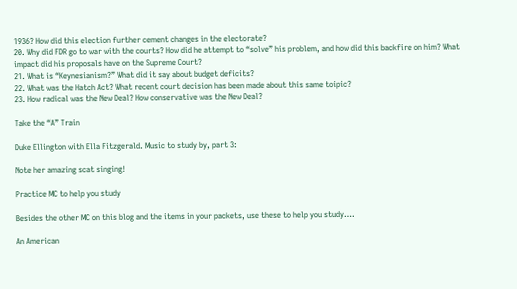1936? How did this election further cement changes in the electorate?
20. Why did FDR go to war with the courts? How did he attempt to “solve” his problem, and how did this backfire on him? What impact did his proposals have on the Supreme Court?
21. What is “Keynesianism?” What did it say about budget deficits?
22. What was the Hatch Act? What recent court decision has been made about this same toipic?
23. How radical was the New Deal? How conservative was the New Deal?

Take the “A” Train

Duke Ellington with Ella Fitzgerald. Music to study by, part 3:

Note her amazing scat singing!

Practice MC to help you study

Besides the other MC on this blog and the items in your packets, use these to help you study….

An American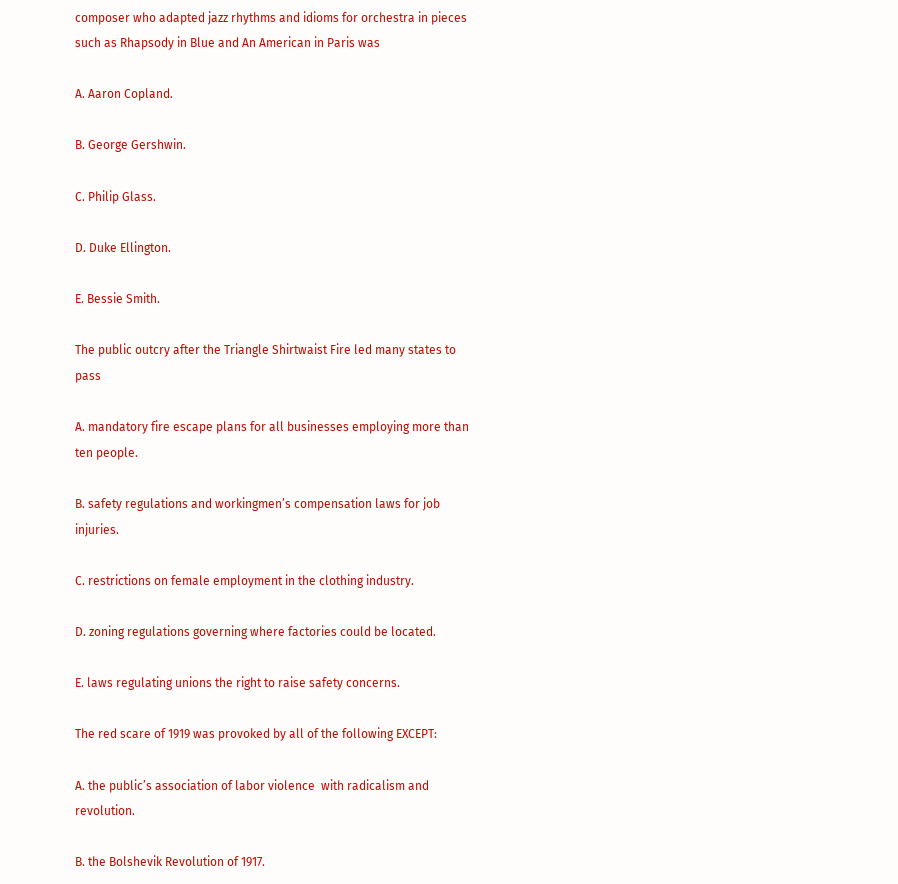composer who adapted jazz rhythms and idioms for orchestra in pieces such as Rhapsody in Blue and An American in Paris was

A. Aaron Copland.

B. George Gershwin.

C. Philip Glass.

D. Duke Ellington.

E. Bessie Smith.

The public outcry after the Triangle Shirtwaist Fire led many states to pass

A. mandatory fire escape plans for all businesses employing more than ten people.

B. safety regulations and workingmen’s compensation laws for job injuries.

C. restrictions on female employment in the clothing industry.

D. zoning regulations governing where factories could be located.

E. laws regulating unions the right to raise safety concerns.

The red scare of 1919 was provoked by all of the following EXCEPT:

A. the public’s association of labor violence  with radicalism and revolution.

B. the Bolshevik Revolution of 1917.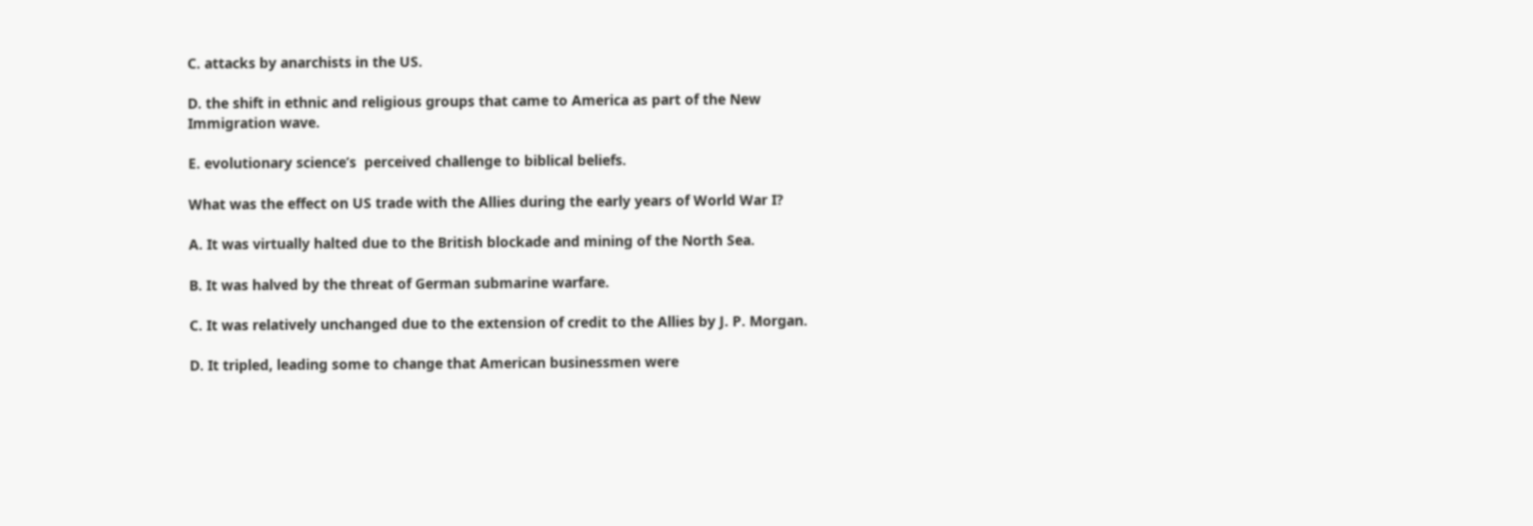C. attacks by anarchists in the US.

D. the shift in ethnic and religious groups that came to America as part of the New Immigration wave.

E. evolutionary science’s  perceived challenge to biblical beliefs.

What was the effect on US trade with the Allies during the early years of World War I?

A. It was virtually halted due to the British blockade and mining of the North Sea.

B. It was halved by the threat of German submarine warfare.

C. It was relatively unchanged due to the extension of credit to the Allies by J. P. Morgan.

D. It tripled, leading some to change that American businessmen were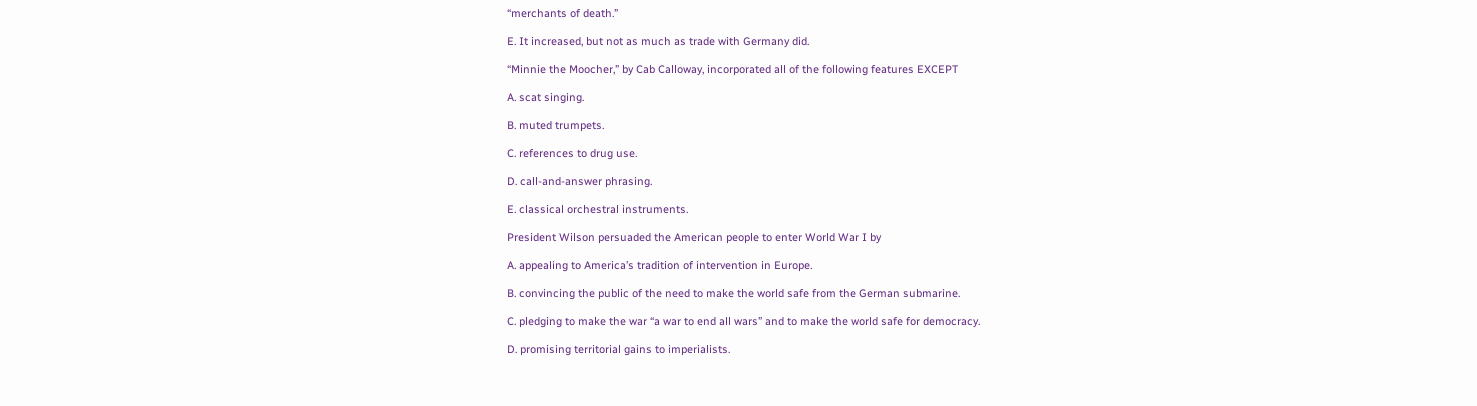“merchants of death.”

E. It increased, but not as much as trade with Germany did.

“Minnie the Moocher,” by Cab Calloway, incorporated all of the following features EXCEPT

A. scat singing.

B. muted trumpets.

C. references to drug use.

D. call-and-answer phrasing.

E. classical orchestral instruments.

President Wilson persuaded the American people to enter World War I by

A. appealing to America’s tradition of intervention in Europe.

B. convincing the public of the need to make the world safe from the German submarine.

C. pledging to make the war “a war to end all wars” and to make the world safe for democracy.

D. promising territorial gains to imperialists.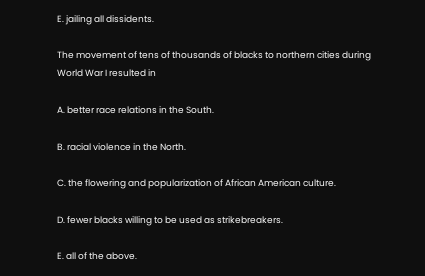E. jailing all dissidents.

The movement of tens of thousands of blacks to northern cities during World War I resulted in

A. better race relations in the South.

B. racial violence in the North.

C. the flowering and popularization of African American culture.

D. fewer blacks willing to be used as strikebreakers.

E. all of the above.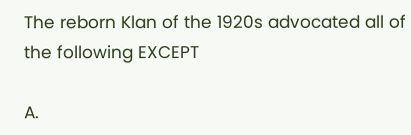The reborn Klan of the 1920s advocated all of the following EXCEPT

A.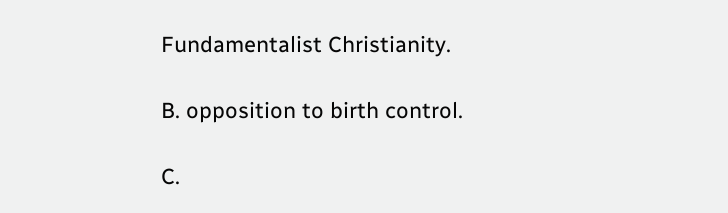Fundamentalist Christianity.

B. opposition to birth control.

C.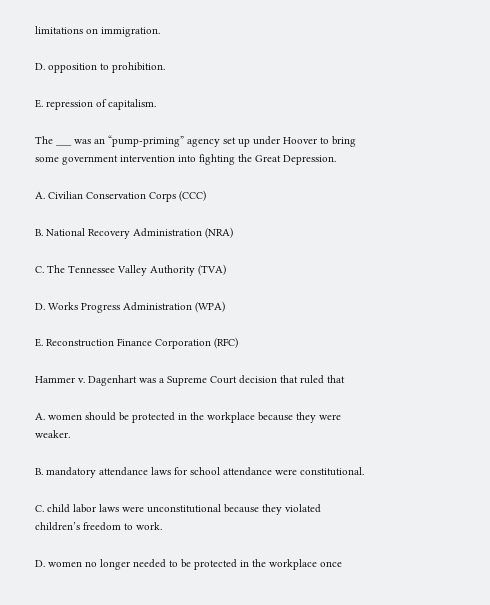limitations on immigration.

D. opposition to prohibition.

E. repression of capitalism.

The ___ was an “pump-priming” agency set up under Hoover to bring some government intervention into fighting the Great Depression.

A. Civilian Conservation Corps (CCC)

B. National Recovery Administration (NRA)

C. The Tennessee Valley Authority (TVA)

D. Works Progress Administration (WPA)

E. Reconstruction Finance Corporation (RFC)

Hammer v. Dagenhart was a Supreme Court decision that ruled that

A. women should be protected in the workplace because they were weaker.

B. mandatory attendance laws for school attendance were constitutional.

C. child labor laws were unconstitutional because they violated children’s freedom to work.

D. women no longer needed to be protected in the workplace once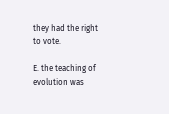they had the right to vote.

E. the teaching of evolution was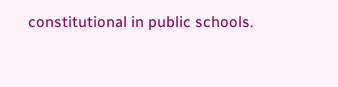constitutional in public schools.